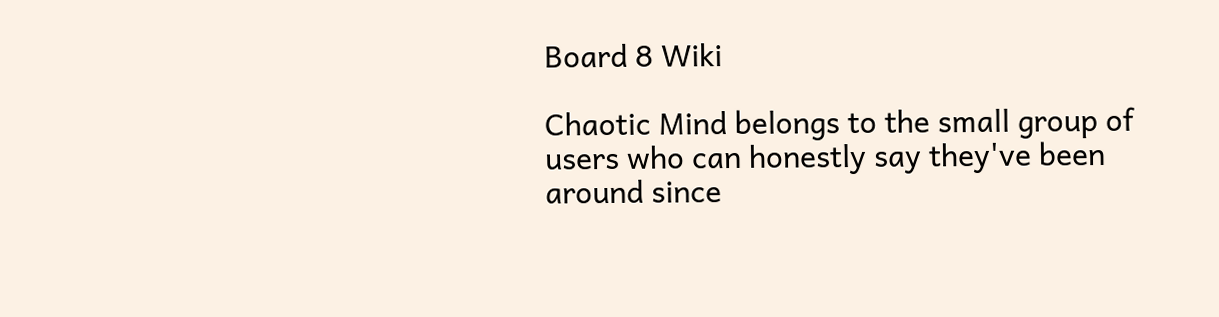Board 8 Wiki

Chaotic Mind belongs to the small group of users who can honestly say they've been around since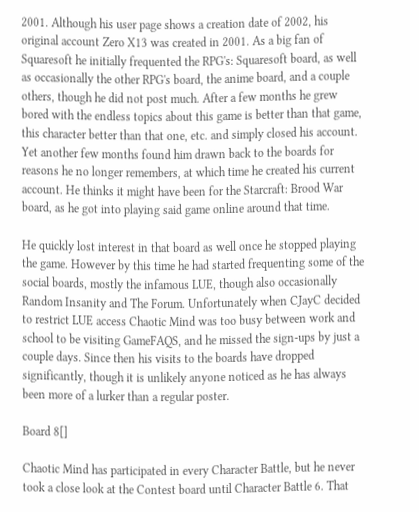2001. Although his user page shows a creation date of 2002, his original account Zero X13 was created in 2001. As a big fan of Squaresoft he initially frequented the RPG's: Squaresoft board, as well as occasionally the other RPG's board, the anime board, and a couple others, though he did not post much. After a few months he grew bored with the endless topics about this game is better than that game, this character better than that one, etc. and simply closed his account. Yet another few months found him drawn back to the boards for reasons he no longer remembers, at which time he created his current account. He thinks it might have been for the Starcraft: Brood War board, as he got into playing said game online around that time.

He quickly lost interest in that board as well once he stopped playing the game. However by this time he had started frequenting some of the social boards, mostly the infamous LUE, though also occasionally Random Insanity and The Forum. Unfortunately when CJayC decided to restrict LUE access Chaotic Mind was too busy between work and school to be visiting GameFAQS, and he missed the sign-ups by just a couple days. Since then his visits to the boards have dropped significantly, though it is unlikely anyone noticed as he has always been more of a lurker than a regular poster.

Board 8[]

Chaotic Mind has participated in every Character Battle, but he never took a close look at the Contest board until Character Battle 6. That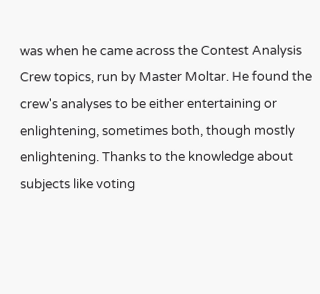was when he came across the Contest Analysis Crew topics, run by Master Moltar. He found the crew's analyses to be either entertaining or enlightening, sometimes both, though mostly enlightening. Thanks to the knowledge about subjects like voting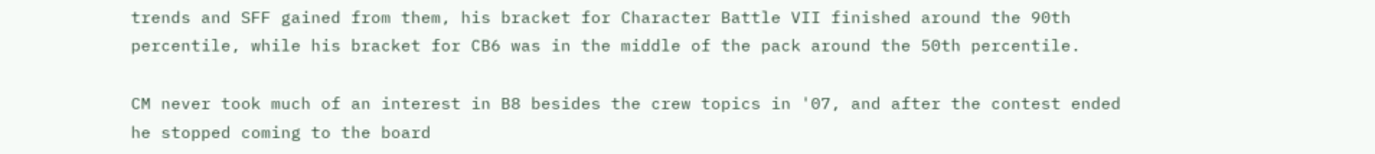trends and SFF gained from them, his bracket for Character Battle VII finished around the 90th percentile, while his bracket for CB6 was in the middle of the pack around the 50th percentile.

CM never took much of an interest in B8 besides the crew topics in '07, and after the contest ended he stopped coming to the board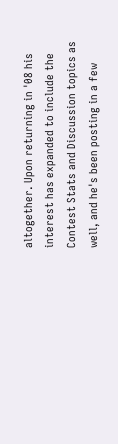altogether. Upon returning in '08 his interest has expanded to include the Contest Stats and Discussion topics as well, and he's been posting in a few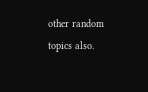other random topics also.